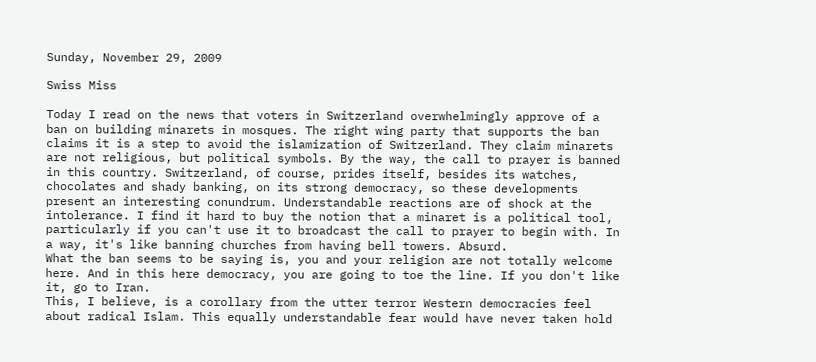Sunday, November 29, 2009

Swiss Miss

Today I read on the news that voters in Switzerland overwhelmingly approve of a ban on building minarets in mosques. The right wing party that supports the ban claims it is a step to avoid the islamization of Switzerland. They claim minarets are not religious, but political symbols. By the way, the call to prayer is banned in this country. Switzerland, of course, prides itself, besides its watches, chocolates and shady banking, on its strong democracy, so these developments present an interesting conundrum. Understandable reactions are of shock at the intolerance. I find it hard to buy the notion that a minaret is a political tool, particularly if you can't use it to broadcast the call to prayer to begin with. In a way, it's like banning churches from having bell towers. Absurd.
What the ban seems to be saying is, you and your religion are not totally welcome here. And in this here democracy, you are going to toe the line. If you don't like it, go to Iran.
This, I believe, is a corollary from the utter terror Western democracies feel about radical Islam. This equally understandable fear would have never taken hold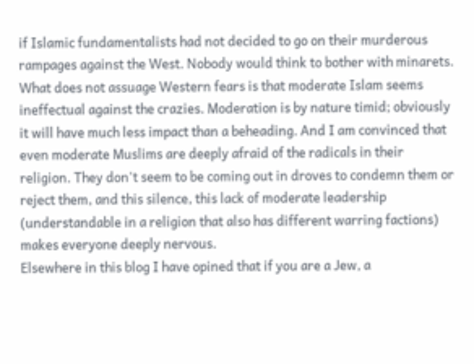if Islamic fundamentalists had not decided to go on their murderous rampages against the West. Nobody would think to bother with minarets.
What does not assuage Western fears is that moderate Islam seems ineffectual against the crazies. Moderation is by nature timid; obviously it will have much less impact than a beheading. And I am convinced that even moderate Muslims are deeply afraid of the radicals in their religion. They don't seem to be coming out in droves to condemn them or reject them, and this silence, this lack of moderate leadership (understandable in a religion that also has different warring factions) makes everyone deeply nervous.
Elsewhere in this blog I have opined that if you are a Jew, a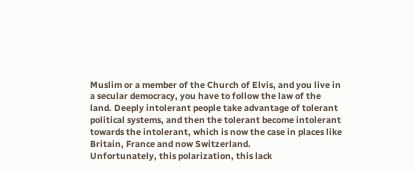Muslim or a member of the Church of Elvis, and you live in a secular democracy, you have to follow the law of the land. Deeply intolerant people take advantage of tolerant political systems, and then the tolerant become intolerant towards the intolerant, which is now the case in places like Britain, France and now Switzerland.
Unfortunately, this polarization, this lack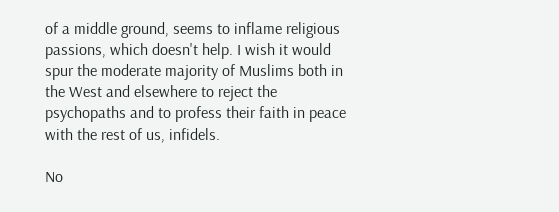of a middle ground, seems to inflame religious passions, which doesn't help. I wish it would spur the moderate majority of Muslims both in the West and elsewhere to reject the psychopaths and to profess their faith in peace with the rest of us, infidels.

No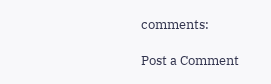comments:

Post a Comment